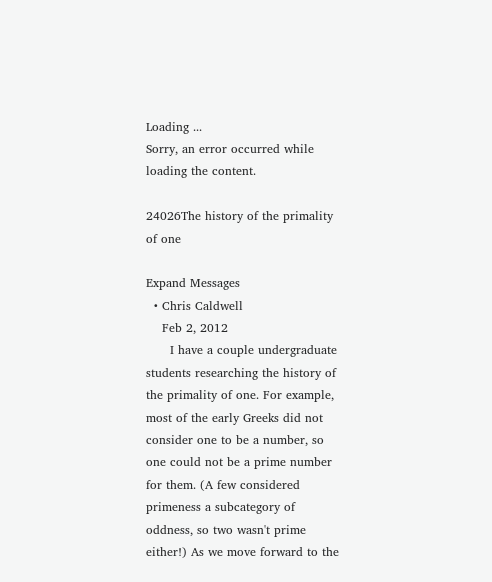Loading ...
Sorry, an error occurred while loading the content.

24026The history of the primality of one

Expand Messages
  • Chris Caldwell
    Feb 2, 2012
      I have a couple undergraduate students researching the history of the primality of one. For example, most of the early Greeks did not consider one to be a number, so one could not be a prime number for them. (A few considered primeness a subcategory of oddness, so two wasn't prime either!) As we move forward to the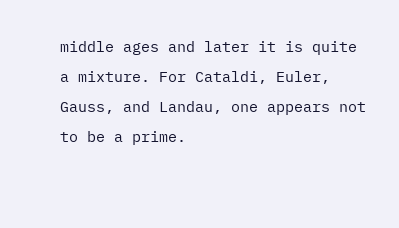middle ages and later it is quite a mixture. For Cataldi, Euler, Gauss, and Landau, one appears not to be a prime.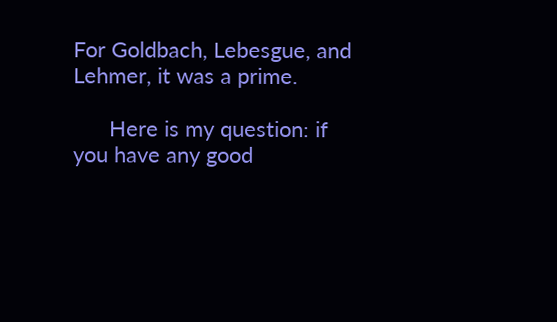For Goldbach, Lebesgue, and Lehmer, it was a prime.

      Here is my question: if you have any good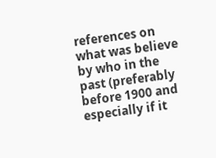references on what was believe by who in the past (preferably before 1900 and especially if it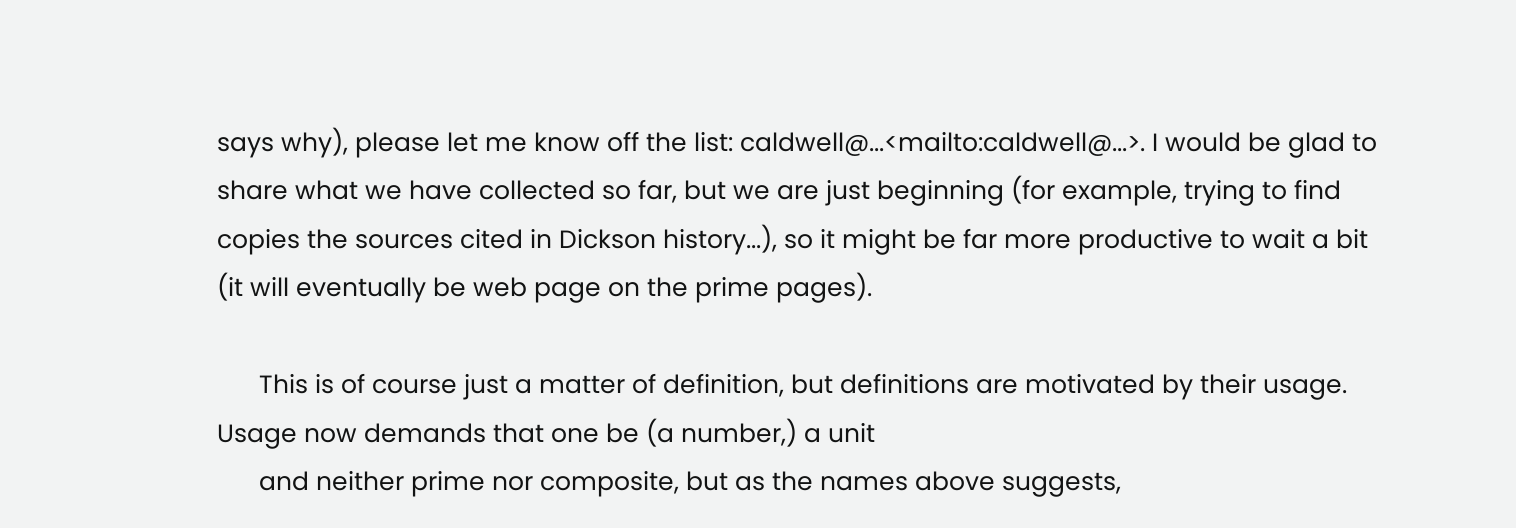says why), please let me know off the list: caldwell@...<mailto:caldwell@...>. I would be glad to share what we have collected so far, but we are just beginning (for example, trying to find copies the sources cited in Dickson history...), so it might be far more productive to wait a bit (it will eventually be web page on the prime pages).

      This is of course just a matter of definition, but definitions are motivated by their usage. Usage now demands that one be (a number,) a unit
      and neither prime nor composite, but as the names above suggests,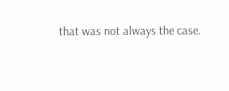that was not always the case.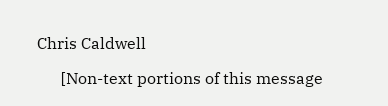Chris Caldwell

      [Non-text portions of this message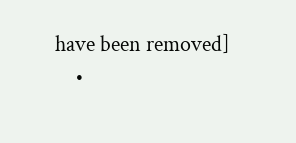have been removed]
    •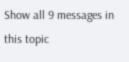Show all 9 messages in this topic